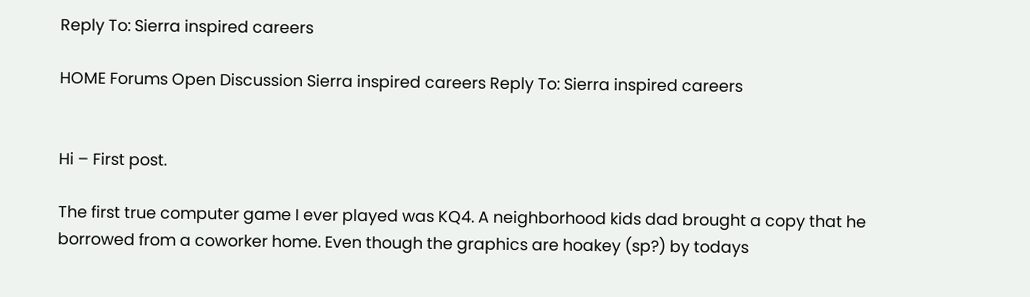Reply To: Sierra inspired careers

HOME Forums Open Discussion Sierra inspired careers Reply To: Sierra inspired careers


Hi – First post.

The first true computer game I ever played was KQ4. A neighborhood kids dad brought a copy that he borrowed from a coworker home. Even though the graphics are hoakey (sp?) by todays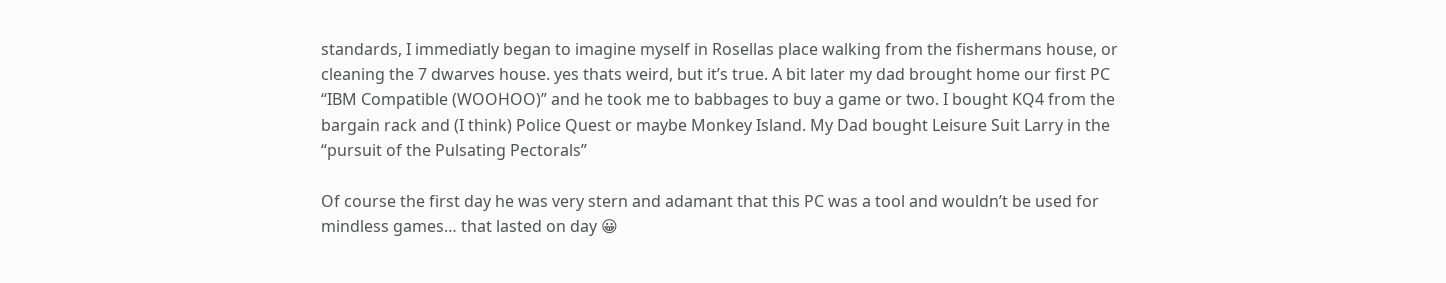standards, I immediatly began to imagine myself in Rosellas place walking from the fishermans house, or cleaning the 7 dwarves house. yes thats weird, but it’s true. A bit later my dad brought home our first PC “IBM Compatible (WOOHOO)” and he took me to babbages to buy a game or two. I bought KQ4 from the bargain rack and (I think) Police Quest or maybe Monkey Island. My Dad bought Leisure Suit Larry in the “pursuit of the Pulsating Pectorals”

Of course the first day he was very stern and adamant that this PC was a tool and wouldn’t be used for mindless games… that lasted on day 😀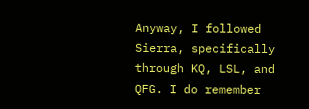Anyway, I followed Sierra, specifically through KQ, LSL, and QFG. I do remember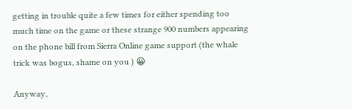getting in trouble quite a few times for either spending too much time on the game or these strange 900 numbers appearing on the phone bill from Sierra Online game support (the whale trick was bogus, shame on you ) 😀

Anyway,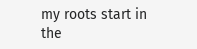my roots start in the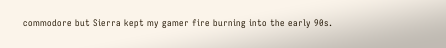commodore but Sierra kept my gamer fire burning into the early 90s.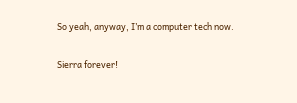So yeah, anyway, I’m a computer tech now.

Sierra forever!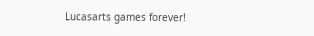Lucasarts games forever!